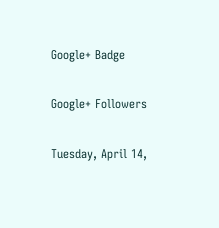Google+ Badge

Google+ Followers

Tuesday, April 14,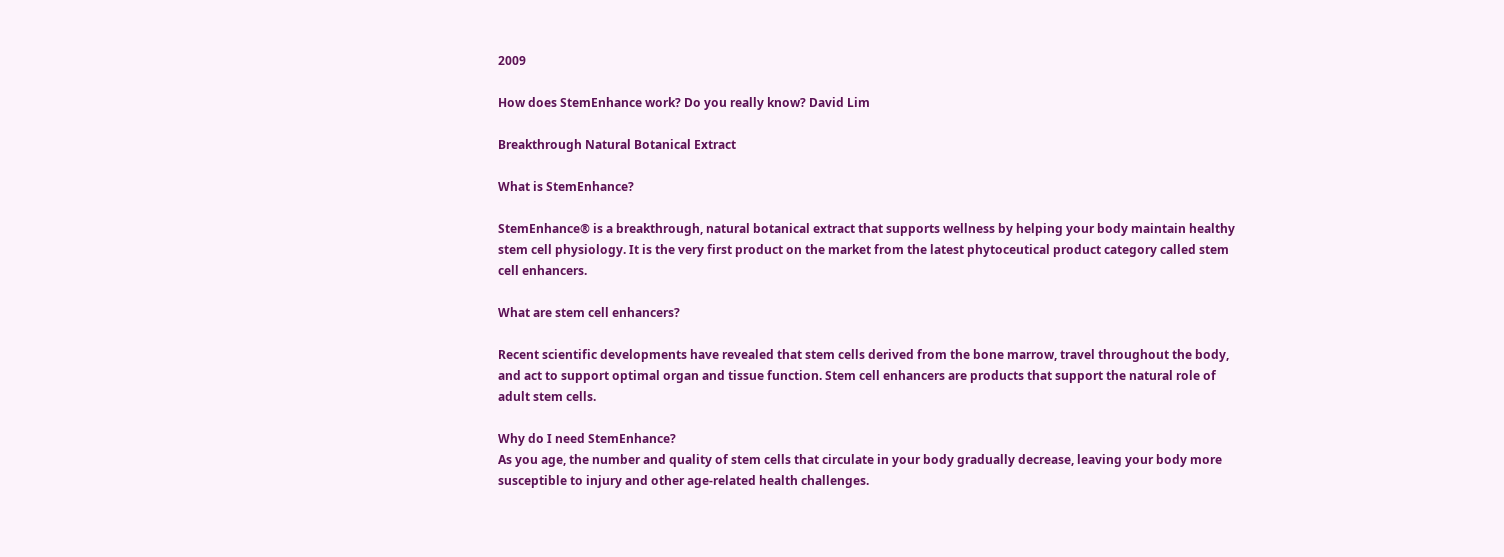2009

How does StemEnhance work? Do you really know? David Lim

Breakthrough Natural Botanical Extract

What is StemEnhance?

StemEnhance® is a breakthrough, natural botanical extract that supports wellness by helping your body maintain healthy stem cell physiology. It is the very first product on the market from the latest phytoceutical product category called stem cell enhancers.

What are stem cell enhancers?

Recent scientific developments have revealed that stem cells derived from the bone marrow, travel throughout the body, and act to support optimal organ and tissue function. Stem cell enhancers are products that support the natural role of adult stem cells.

Why do I need StemEnhance?
As you age, the number and quality of stem cells that circulate in your body gradually decrease, leaving your body more susceptible to injury and other age-related health challenges.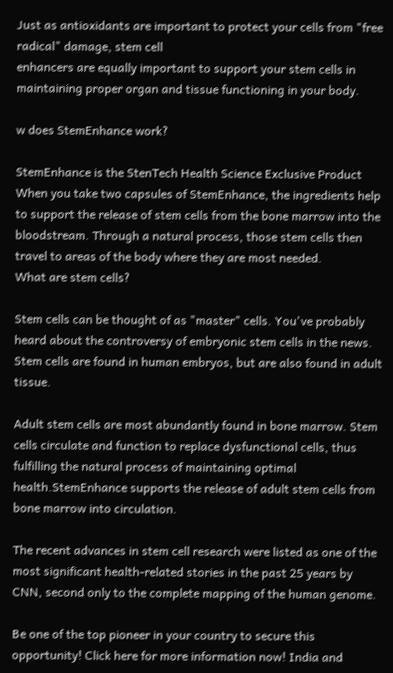Just as antioxidants are important to protect your cells from "free radical" damage, stem cell
enhancers are equally important to support your stem cells in maintaining proper organ and tissue functioning in your body.

w does StemEnhance work?

StemEnhance is the StenTech Health Science Exclusive Product
When you take two capsules of StemEnhance, the ingredients help to support the release of stem cells from the bone marrow into the bloodstream. Through a natural process, those stem cells then travel to areas of the body where they are most needed.
What are stem cells?

Stem cells can be thought of as "master" cells. You've probably heard about the controversy of embryonic stem cells in the news. Stem cells are found in human embryos, but are also found in adult tissue.

Adult stem cells are most abundantly found in bone marrow. Stem cells circulate and function to replace dysfunctional cells, thus fulfilling the natural process of maintaining optimal health.StemEnhance supports the release of adult stem cells from bone marrow into circulation.

The recent advances in stem cell research were listed as one of the most significant health-related stories in the past 25 years by CNN, second only to the complete mapping of the human genome.

Be one of the top pioneer in your country to secure this opportunity! Click here for more information now! India and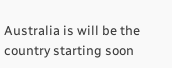Australia is will be the country starting soon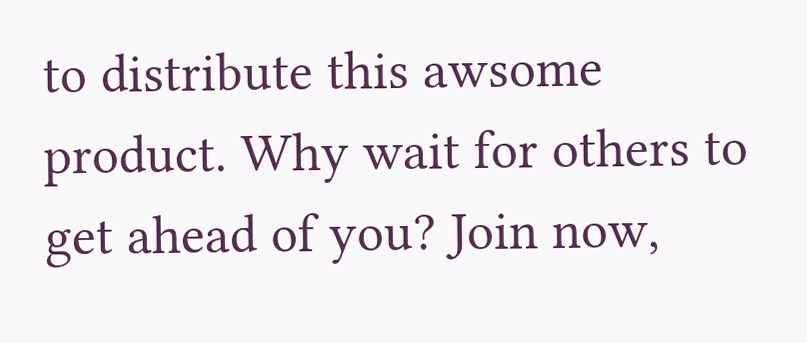to distribute this awsome product. Why wait for others to get ahead of you? Join now,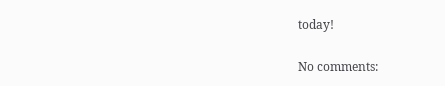today!

No comments: